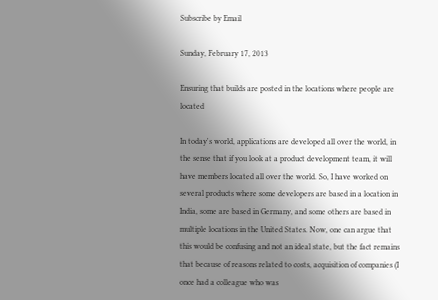Subscribe by Email

Sunday, February 17, 2013

Ensuring that builds are posted in the locations where people are located

In today's world, applications are developed all over the world, in the sense that if you look at a product development team, it will have members located all over the world. So, I have worked on several products where some developers are based in a location in India, some are based in Germany, and some others are based in multiple locations in the United States. Now, one can argue that this would be confusing and not an ideal state, but the fact remains that because of reasons related to costs, acquisition of companies (I once had a colleague who was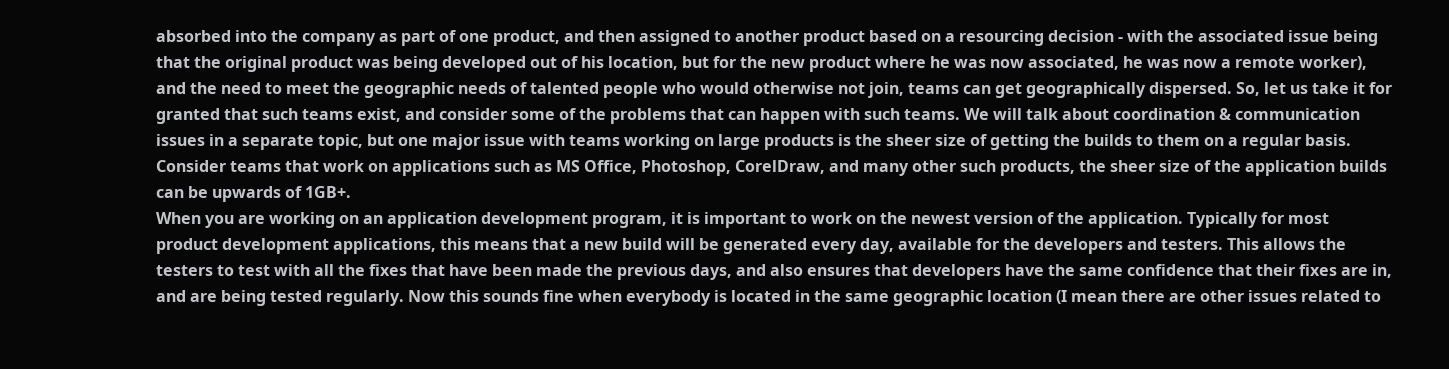absorbed into the company as part of one product, and then assigned to another product based on a resourcing decision - with the associated issue being that the original product was being developed out of his location, but for the new product where he was now associated, he was now a remote worker), and the need to meet the geographic needs of talented people who would otherwise not join, teams can get geographically dispersed. So, let us take it for granted that such teams exist, and consider some of the problems that can happen with such teams. We will talk about coordination & communication issues in a separate topic, but one major issue with teams working on large products is the sheer size of getting the builds to them on a regular basis. Consider teams that work on applications such as MS Office, Photoshop, CorelDraw, and many other such products, the sheer size of the application builds can be upwards of 1GB+.
When you are working on an application development program, it is important to work on the newest version of the application. Typically for most product development applications, this means that a new build will be generated every day, available for the developers and testers. This allows the testers to test with all the fixes that have been made the previous days, and also ensures that developers have the same confidence that their fixes are in, and are being tested regularly. Now this sounds fine when everybody is located in the same geographic location (I mean there are other issues related to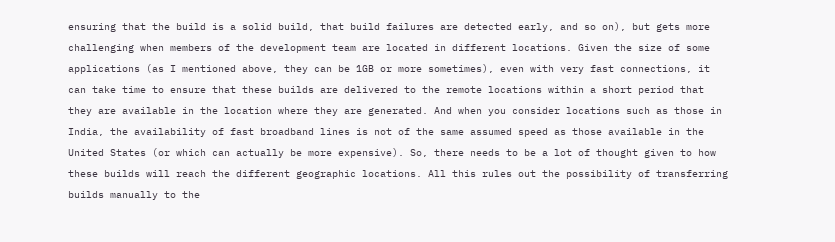ensuring that the build is a solid build, that build failures are detected early, and so on), but gets more challenging when members of the development team are located in different locations. Given the size of some applications (as I mentioned above, they can be 1GB or more sometimes), even with very fast connections, it can take time to ensure that these builds are delivered to the remote locations within a short period that they are available in the location where they are generated. And when you consider locations such as those in India, the availability of fast broadband lines is not of the same assumed speed as those available in the United States (or which can actually be more expensive). So, there needs to be a lot of thought given to how these builds will reach the different geographic locations. All this rules out the possibility of transferring builds manually to the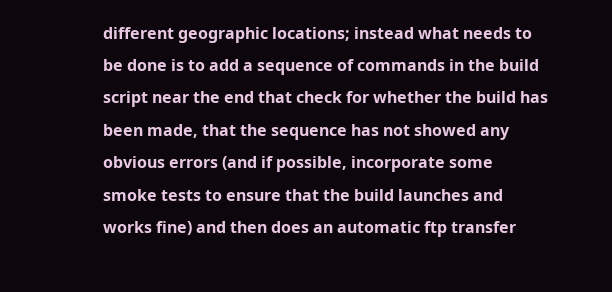different geographic locations; instead what needs to be done is to add a sequence of commands in the build script near the end that check for whether the build has been made, that the sequence has not showed any obvious errors (and if possible, incorporate some smoke tests to ensure that the build launches and works fine) and then does an automatic ftp transfer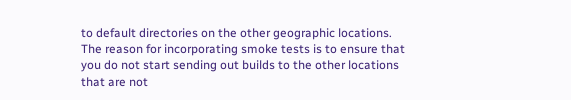to default directories on the other geographic locations. The reason for incorporating smoke tests is to ensure that you do not start sending out builds to the other locations that are not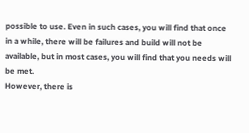possible to use. Even in such cases, you will find that once in a while, there will be failures and build will not be available, but in most cases, you will find that you needs will be met.
However, there is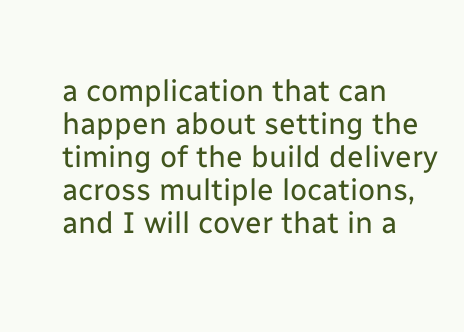a complication that can happen about setting the timing of the build delivery across multiple locations, and I will cover that in a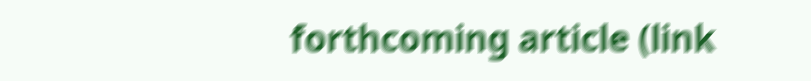forthcoming article (link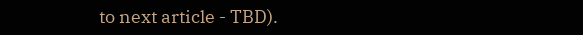to next article - TBD).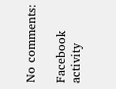No comments:

Facebook activity